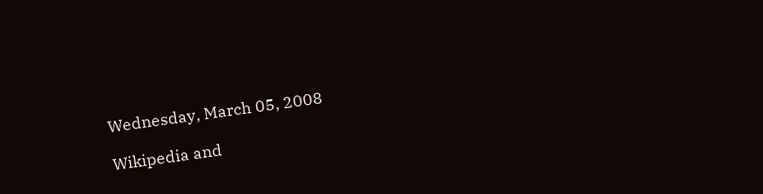Wednesday, March 05, 2008

Wikipedia and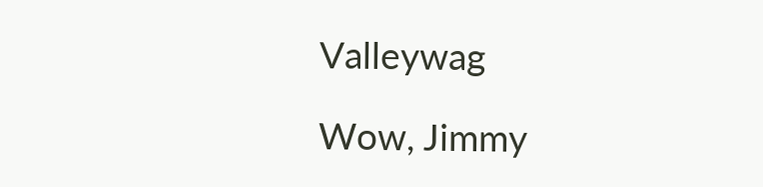Valleywag

Wow, Jimmy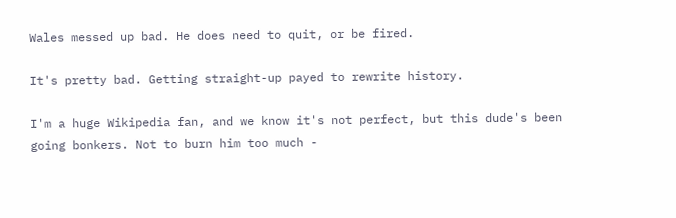Wales messed up bad. He does need to quit, or be fired.

It's pretty bad. Getting straight-up payed to rewrite history.

I'm a huge Wikipedia fan, and we know it's not perfect, but this dude's been going bonkers. Not to burn him too much -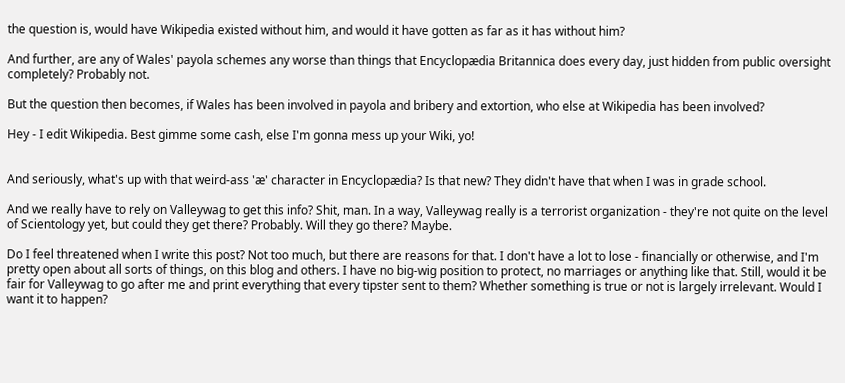the question is, would have Wikipedia existed without him, and would it have gotten as far as it has without him?

And further, are any of Wales' payola schemes any worse than things that Encyclopædia Britannica does every day, just hidden from public oversight completely? Probably not.

But the question then becomes, if Wales has been involved in payola and bribery and extortion, who else at Wikipedia has been involved?

Hey - I edit Wikipedia. Best gimme some cash, else I'm gonna mess up your Wiki, yo!


And seriously, what's up with that weird-ass 'æ' character in Encyclopædia? Is that new? They didn't have that when I was in grade school.

And we really have to rely on Valleywag to get this info? Shit, man. In a way, Valleywag really is a terrorist organization - they're not quite on the level of Scientology yet, but could they get there? Probably. Will they go there? Maybe.

Do I feel threatened when I write this post? Not too much, but there are reasons for that. I don't have a lot to lose - financially or otherwise, and I'm pretty open about all sorts of things, on this blog and others. I have no big-wig position to protect, no marriages or anything like that. Still, would it be fair for Valleywag to go after me and print everything that every tipster sent to them? Whether something is true or not is largely irrelevant. Would I want it to happen?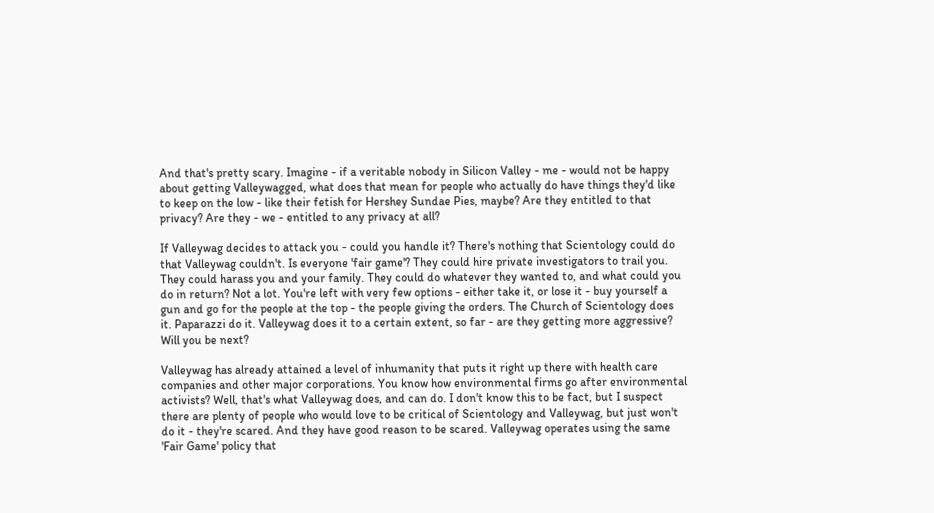And that's pretty scary. Imagine - if a veritable nobody in Silicon Valley - me - would not be happy about getting Valleywagged, what does that mean for people who actually do have things they'd like to keep on the low - like their fetish for Hershey Sundae Pies, maybe? Are they entitled to that privacy? Are they - we - entitled to any privacy at all?

If Valleywag decides to attack you - could you handle it? There's nothing that Scientology could do that Valleywag couldn't. Is everyone 'fair game'? They could hire private investigators to trail you. They could harass you and your family. They could do whatever they wanted to, and what could you do in return? Not a lot. You're left with very few options - either take it, or lose it - buy yourself a gun and go for the people at the top - the people giving the orders. The Church of Scientology does it. Paparazzi do it. Valleywag does it to a certain extent, so far - are they getting more aggressive? Will you be next?

Valleywag has already attained a level of inhumanity that puts it right up there with health care companies and other major corporations. You know how environmental firms go after environmental activists? Well, that's what Valleywag does, and can do. I don't know this to be fact, but I suspect there are plenty of people who would love to be critical of Scientology and Valleywag, but just won't do it - they're scared. And they have good reason to be scared. Valleywag operates using the same 'Fair Game' policy that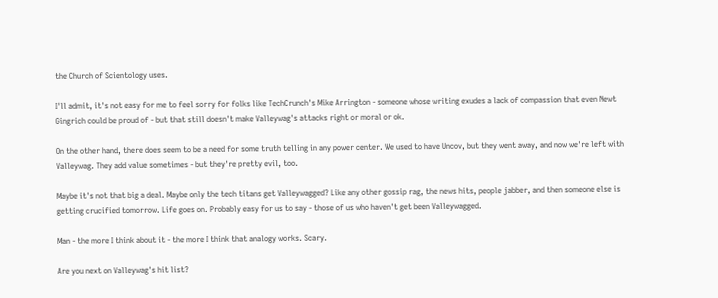the Church of Scientology uses.

I'll admit, it's not easy for me to feel sorry for folks like TechCrunch's Mike Arrington - someone whose writing exudes a lack of compassion that even Newt Gingrich could be proud of - but that still doesn't make Valleywag's attacks right or moral or ok.

On the other hand, there does seem to be a need for some truth telling in any power center. We used to have Uncov, but they went away, and now we're left with Valleywag. They add value sometimes - but they're pretty evil, too.

Maybe it's not that big a deal. Maybe only the tech titans get Valleywagged? Like any other gossip rag, the news hits, people jabber, and then someone else is getting crucified tomorrow. Life goes on. Probably easy for us to say - those of us who haven't get been Valleywagged.

Man - the more I think about it - the more I think that analogy works. Scary.

Are you next on Valleywag's hit list?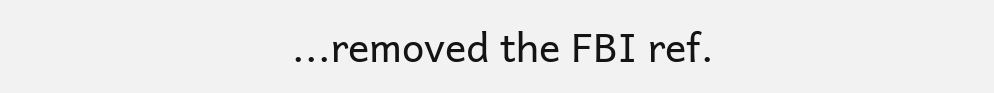...removed the FBI ref.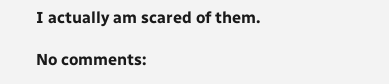I actually am scared of them.

No comments: